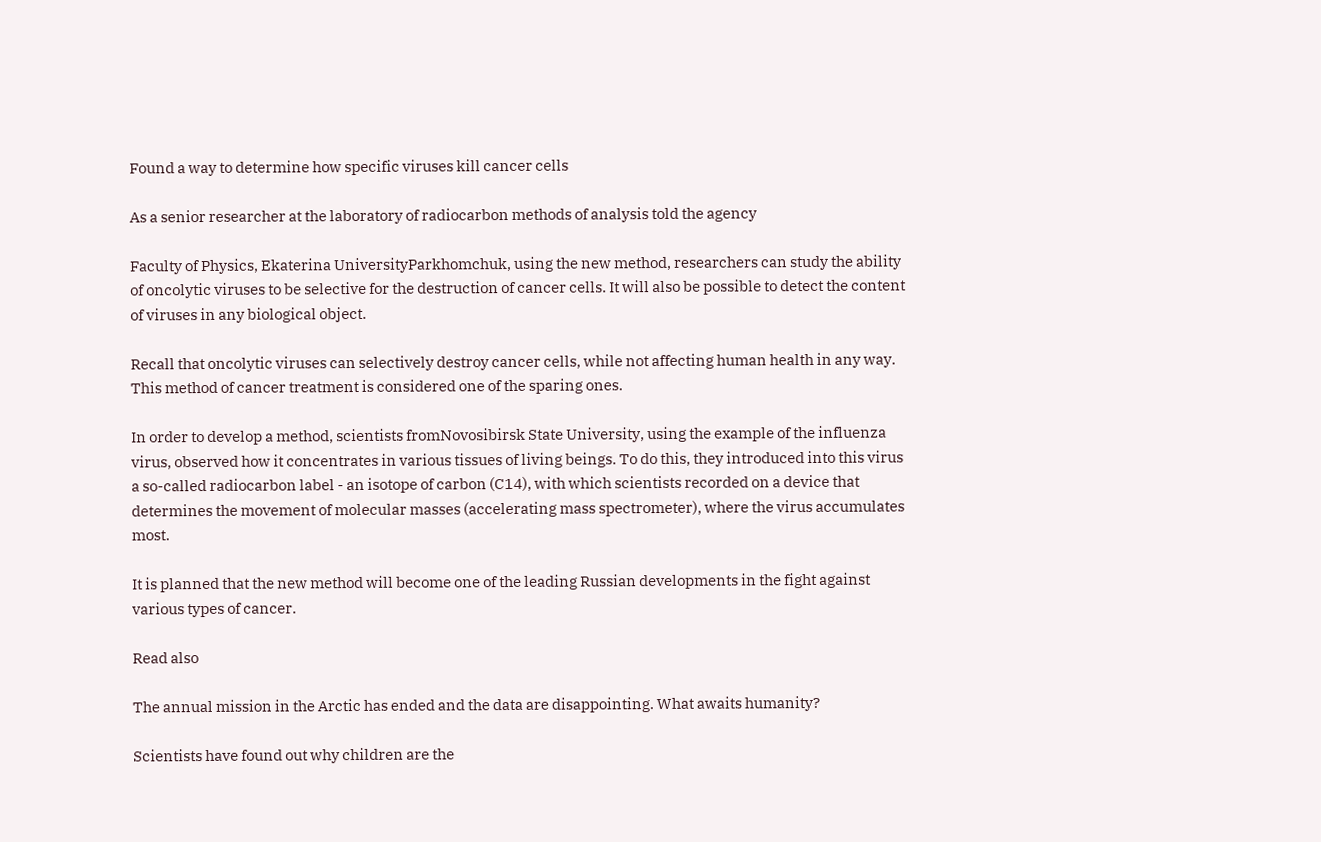Found a way to determine how specific viruses kill cancer cells

As a senior researcher at the laboratory of radiocarbon methods of analysis told the agency

Faculty of Physics, Ekaterina UniversityParkhomchuk, using the new method, researchers can study the ability of oncolytic viruses to be selective for the destruction of cancer cells. It will also be possible to detect the content of viruses in any biological object.

Recall that oncolytic viruses can selectively destroy cancer cells, while not affecting human health in any way. This method of cancer treatment is considered one of the sparing ones.

In order to develop a method, scientists fromNovosibirsk State University, using the example of the influenza virus, observed how it concentrates in various tissues of living beings. To do this, they introduced into this virus a so-called radiocarbon label - an isotope of carbon (C14), with which scientists recorded on a device that determines the movement of molecular masses (accelerating mass spectrometer), where the virus accumulates most.

It is planned that the new method will become one of the leading Russian developments in the fight against various types of cancer.

Read also

The annual mission in the Arctic has ended and the data are disappointing. What awaits humanity?

Scientists have found out why children are the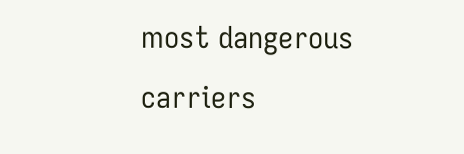most dangerous carriers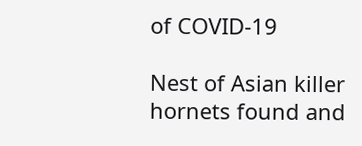of COVID-19

Nest of Asian killer hornets found and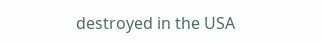destroyed in the USA